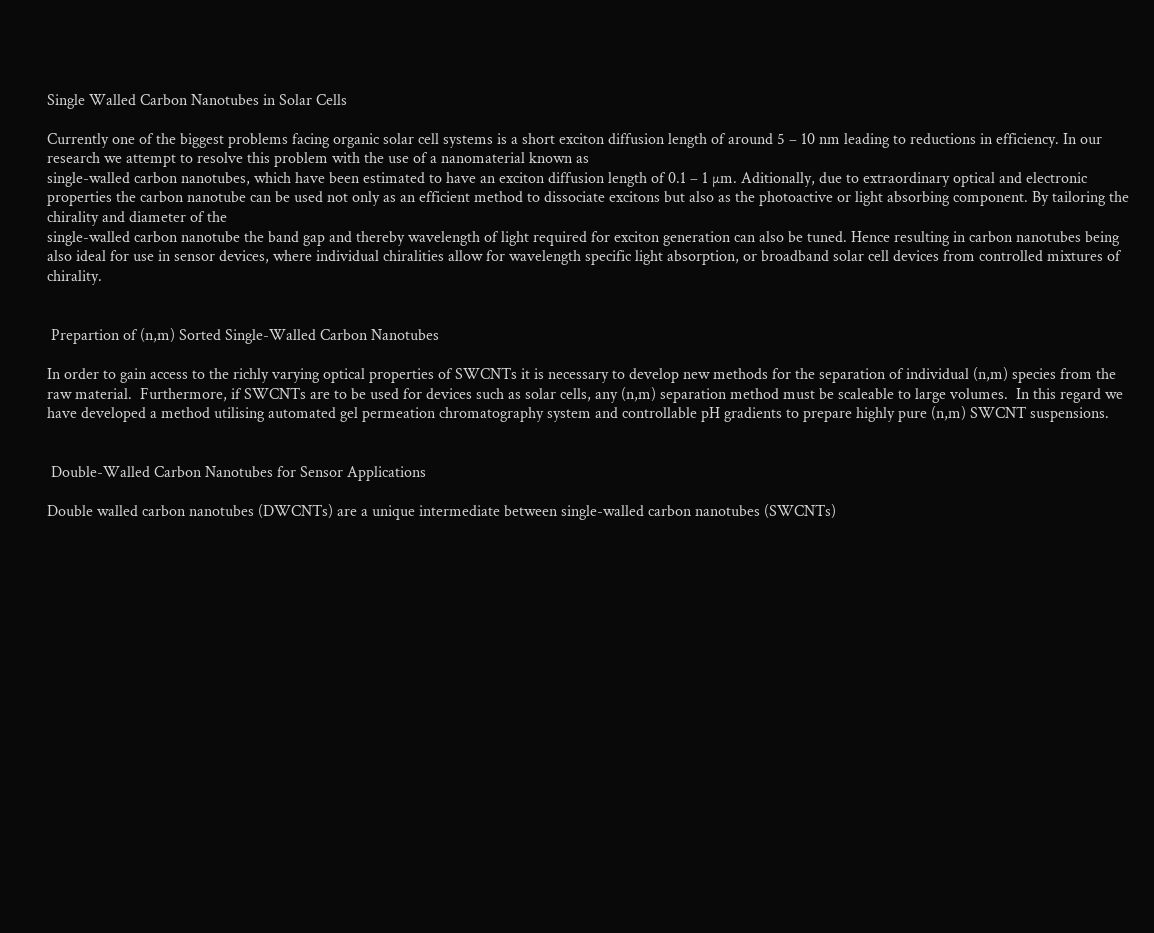Single Walled Carbon Nanotubes in Solar Cells

Currently one of the biggest problems facing organic solar cell systems is a short exciton diffusion length of around 5 – 10 nm leading to reductions in efficiency. In our research we attempt to resolve this problem with the use of a nanomaterial known as
single-walled carbon nanotubes, which have been estimated to have an exciton diffusion length of 0.1 – 1 µm. Aditionally, due to extraordinary optical and electronic properties the carbon nanotube can be used not only as an efficient method to dissociate excitons but also as the photoactive or light absorbing component. By tailoring the chirality and diameter of the
single-walled carbon nanotube the band gap and thereby wavelength of light required for exciton generation can also be tuned. Hence resulting in carbon nanotubes being also ideal for use in sensor devices, where individual chiralities allow for wavelength specific light absorption, or broadband solar cell devices from controlled mixtures of chirality.


 Prepartion of (n,m) Sorted Single-Walled Carbon Nanotubes

In order to gain access to the richly varying optical properties of SWCNTs it is necessary to develop new methods for the separation of individual (n,m) species from the raw material.  Furthermore, if SWCNTs are to be used for devices such as solar cells, any (n,m) separation method must be scaleable to large volumes.  In this regard we have developed a method utilising automated gel permeation chromatography system and controllable pH gradients to prepare highly pure (n,m) SWCNT suspensions.


 Double-Walled Carbon Nanotubes for Sensor Applications

Double walled carbon nanotubes (DWCNTs) are a unique intermediate between single-walled carbon nanotubes (SWCNTs)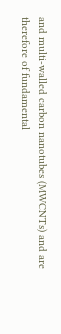and multi-walled carbon nanotubes (MWCNTs) and are therefore of fundamental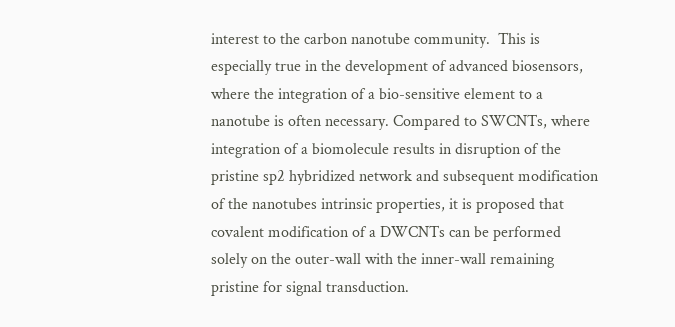interest to the carbon nanotube community.  This is especially true in the development of advanced biosensors, where the integration of a bio-sensitive element to a nanotube is often necessary. Compared to SWCNTs, where integration of a biomolecule results in disruption of the pristine sp2 hybridized network and subsequent modification of the nanotubes intrinsic properties, it is proposed that covalent modification of a DWCNTs can be performed solely on the outer-wall with the inner-wall remaining pristine for signal transduction.